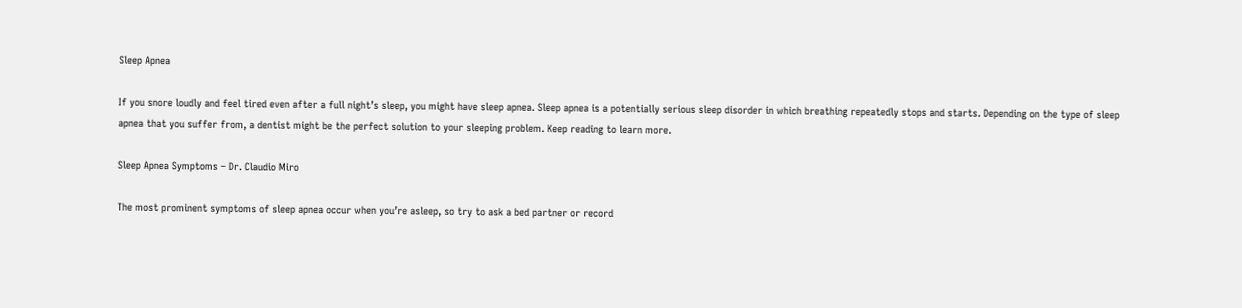Sleep Apnea

If you snore loudly and feel tired even after a full night’s sleep, you might have sleep apnea. Sleep apnea is a potentially serious sleep disorder in which breathing repeatedly stops and starts. Depending on the type of sleep apnea that you suffer from, a dentist might be the perfect solution to your sleeping problem. Keep reading to learn more.

Sleep Apnea Symptoms – Dr. Claudio Miro

The most prominent symptoms of sleep apnea occur when you’re asleep, so try to ask a bed partner or record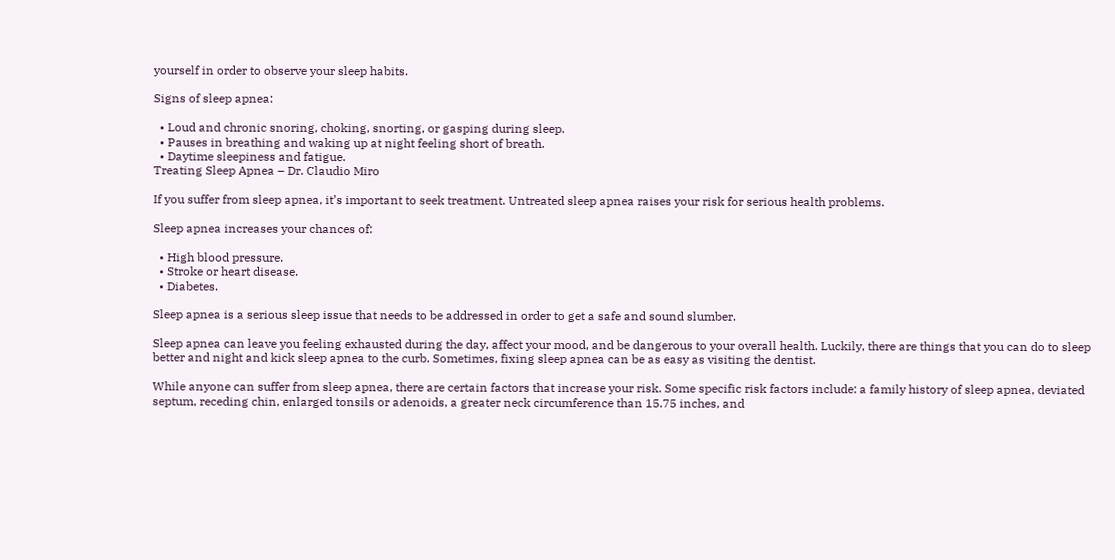yourself in order to observe your sleep habits.

Signs of sleep apnea:

  • Loud and chronic snoring, choking, snorting, or gasping during sleep.
  • Pauses in breathing and waking up at night feeling short of breath.
  • Daytime sleepiness and fatigue.
Treating Sleep Apnea – Dr. Claudio Miro

If you suffer from sleep apnea, it’s important to seek treatment. Untreated sleep apnea raises your risk for serious health problems.

Sleep apnea increases your chances of:

  • High blood pressure.
  • Stroke or heart disease.
  • Diabetes.

Sleep apnea is a serious sleep issue that needs to be addressed in order to get a safe and sound slumber.

Sleep apnea can leave you feeling exhausted during the day, affect your mood, and be dangerous to your overall health. Luckily, there are things that you can do to sleep better and night and kick sleep apnea to the curb. Sometimes, fixing sleep apnea can be as easy as visiting the dentist.

While anyone can suffer from sleep apnea, there are certain factors that increase your risk. Some specific risk factors include: a family history of sleep apnea, deviated septum, receding chin, enlarged tonsils or adenoids, a greater neck circumference than 15.75 inches, and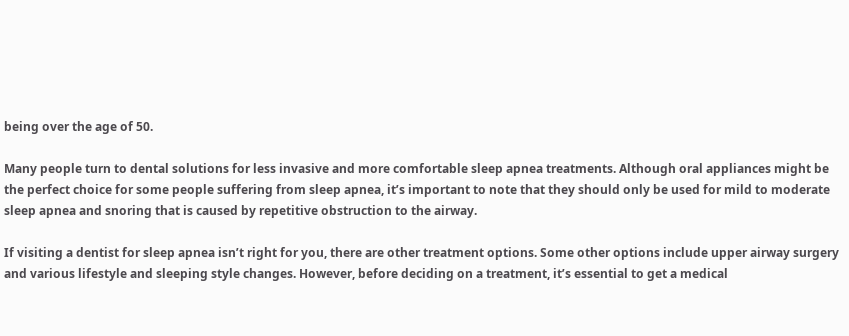being over the age of 50.

Many people turn to dental solutions for less invasive and more comfortable sleep apnea treatments. Although oral appliances might be the perfect choice for some people suffering from sleep apnea, it’s important to note that they should only be used for mild to moderate sleep apnea and snoring that is caused by repetitive obstruction to the airway.

If visiting a dentist for sleep apnea isn’t right for you, there are other treatment options. Some other options include upper airway surgery and various lifestyle and sleeping style changes. However, before deciding on a treatment, it’s essential to get a medical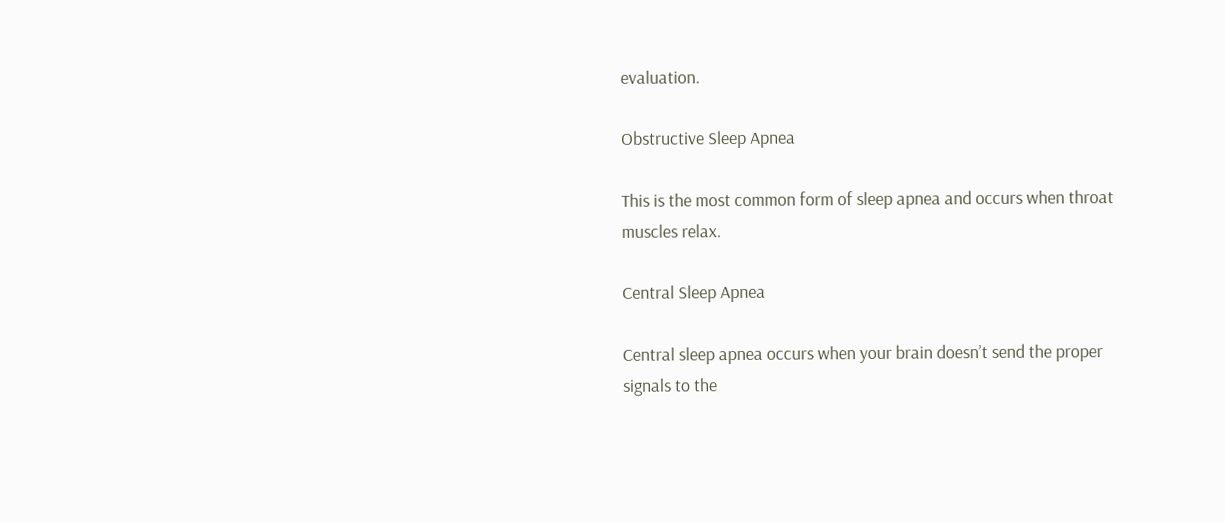evaluation.

Obstructive Sleep Apnea

This is the most common form of sleep apnea and occurs when throat muscles relax.

Central Sleep Apnea

Central sleep apnea occurs when your brain doesn’t send the proper signals to the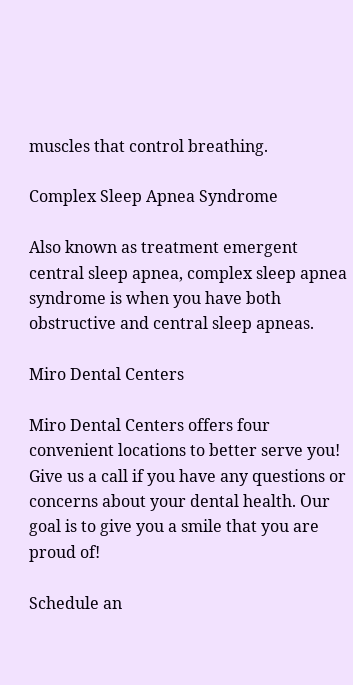muscles that control breathing.

Complex Sleep Apnea Syndrome

Also known as treatment emergent central sleep apnea, complex sleep apnea syndrome is when you have both obstructive and central sleep apneas.

Miro Dental Centers

Miro Dental Centers offers four convenient locations to better serve you! Give us a call if you have any questions or concerns about your dental health. Our goal is to give you a smile that you are proud of!

Schedule an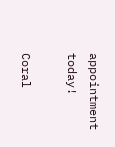appointment today!

Coral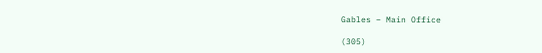Gables – Main Office

(305)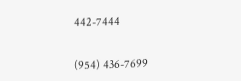442-7444


(954) 436-7699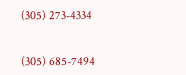(305) 273-4334


(305) 685-7494